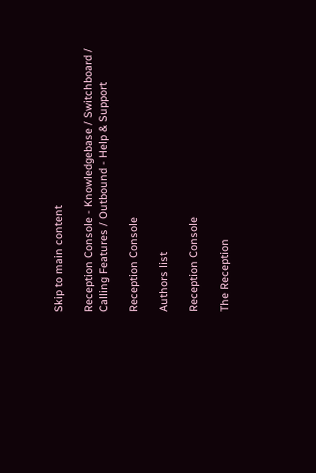Skip to main content

Reception Console - Knowledgebase / Switchboard / Calling Features / Outbound - Help & Support

Reception Console

Authors list

Reception Console

The Reception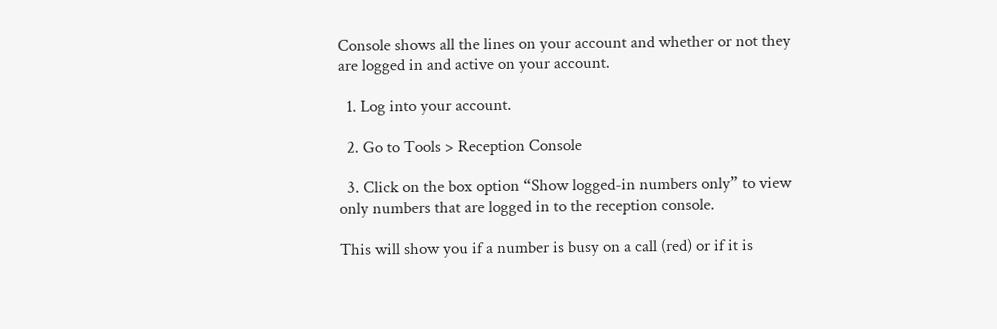Console shows all the lines on your account and whether or not they are logged in and active on your account.

  1. Log into your account.

  2. Go to Tools > Reception Console

  3. Click on the box option “Show logged-in numbers only” to view only numbers that are logged in to the reception console.

This will show you if a number is busy on a call (red) or if it is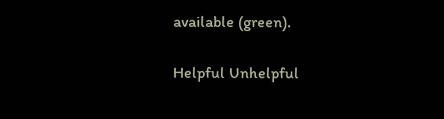available (green).

Helpful Unhelpful